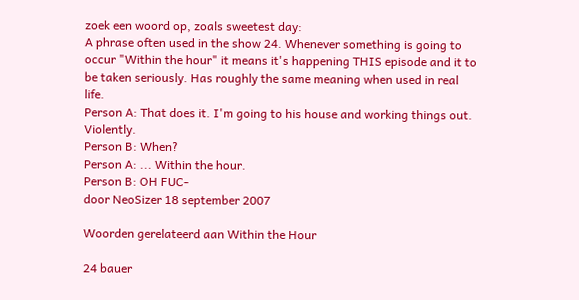zoek een woord op, zoals sweetest day:
A phrase often used in the show 24. Whenever something is going to occur "Within the hour" it means it's happening THIS episode and it to be taken seriously. Has roughly the same meaning when used in real life.
Person A: That does it. I'm going to his house and working things out. Violently.
Person B: When?
Person A: ... Within the hour.
Person B: OH FUC-
door NeoSizer 18 september 2007

Woorden gerelateerd aan Within the Hour

24 bauer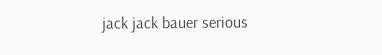jack jack bauer serious